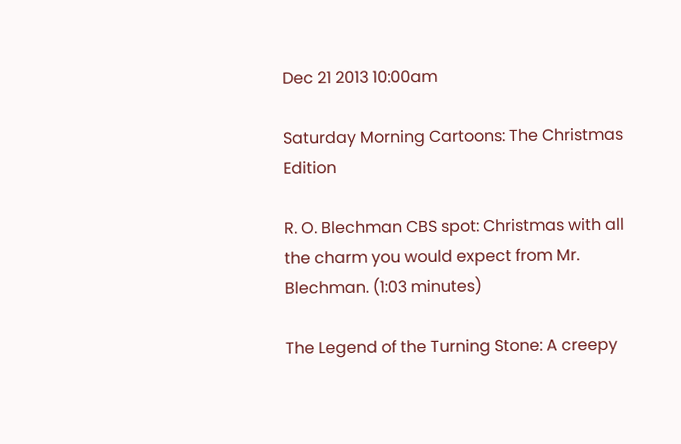Dec 21 2013 10:00am

Saturday Morning Cartoons: The Christmas Edition

R. O. Blechman CBS spot: Christmas with all the charm you would expect from Mr. Blechman. (1:03 minutes)

The Legend of the Turning Stone: A creepy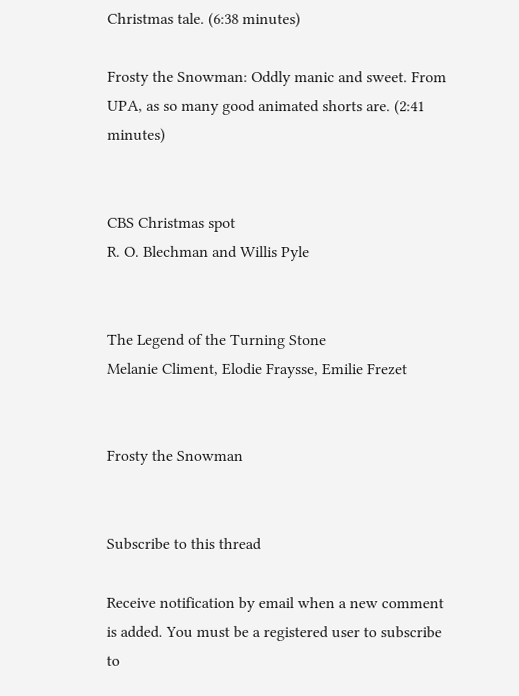Christmas tale. (6:38 minutes)

Frosty the Snowman: Oddly manic and sweet. From UPA, as so many good animated shorts are. (2:41 minutes)


CBS Christmas spot
R. O. Blechman and Willis Pyle


The Legend of the Turning Stone
Melanie Climent, Elodie Fraysse, Emilie Frezet


Frosty the Snowman


Subscribe to this thread

Receive notification by email when a new comment is added. You must be a registered user to subscribe to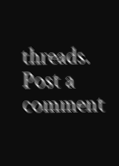threads.
Post a comment